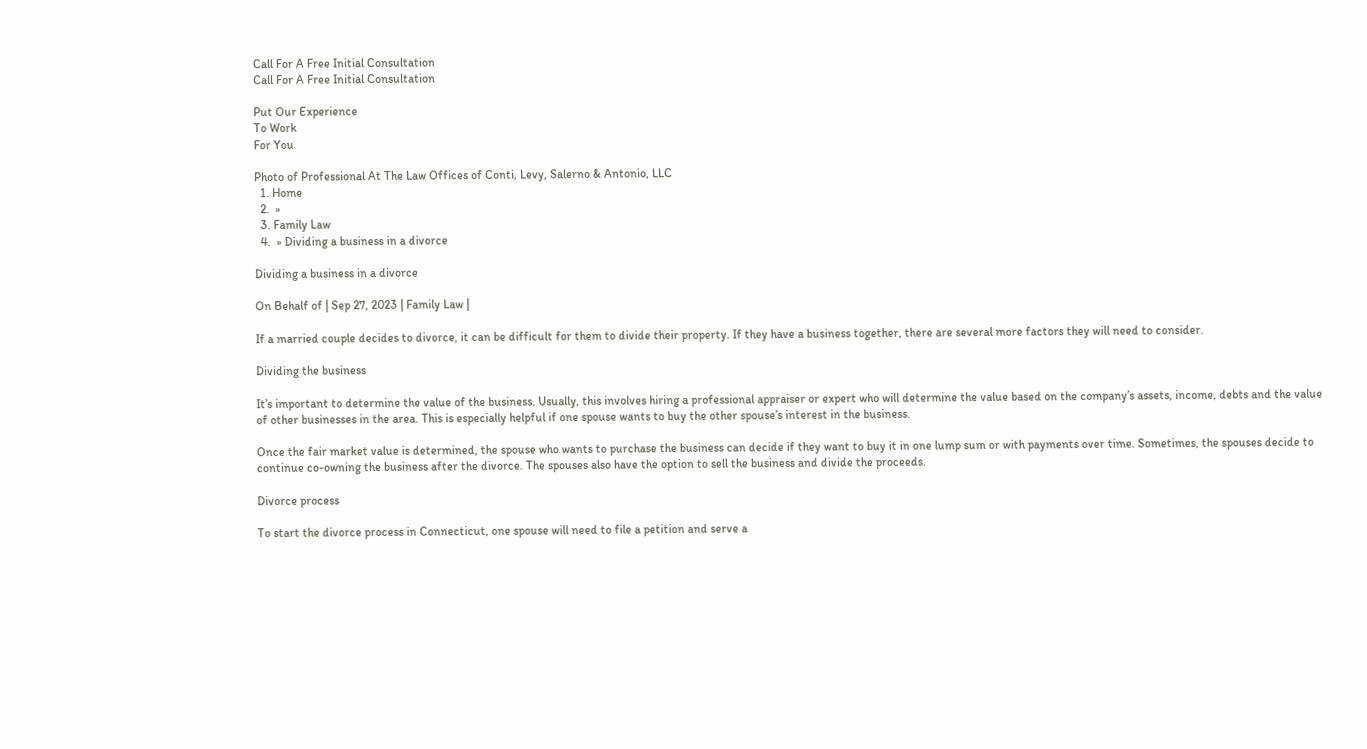Call For A Free Initial Consultation
Call For A Free Initial Consultation

Put Our Experience
To Work
For You

Photo of Professional At The Law Offices of Conti, Levy, Salerno & Antonio, LLC
  1. Home
  2.  »
  3. Family Law
  4.  » Dividing a business in a divorce

Dividing a business in a divorce

On Behalf of | Sep 27, 2023 | Family Law |

If a married couple decides to divorce, it can be difficult for them to divide their property. If they have a business together, there are several more factors they will need to consider.

Dividing the business

It’s important to determine the value of the business. Usually, this involves hiring a professional appraiser or expert who will determine the value based on the company’s assets, income, debts and the value of other businesses in the area. This is especially helpful if one spouse wants to buy the other spouse’s interest in the business.

Once the fair market value is determined, the spouse who wants to purchase the business can decide if they want to buy it in one lump sum or with payments over time. Sometimes, the spouses decide to continue co-owning the business after the divorce. The spouses also have the option to sell the business and divide the proceeds.

Divorce process

To start the divorce process in Connecticut, one spouse will need to file a petition and serve a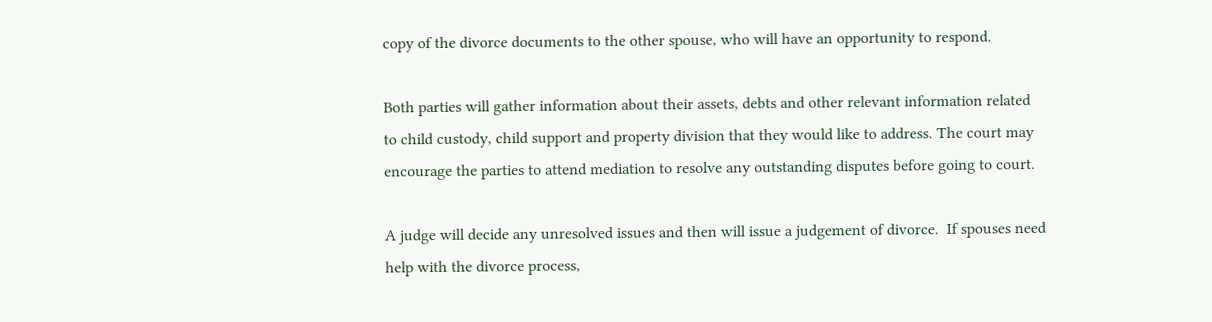copy of the divorce documents to the other spouse, who will have an opportunity to respond.

Both parties will gather information about their assets, debts and other relevant information related to child custody, child support and property division that they would like to address. The court may encourage the parties to attend mediation to resolve any outstanding disputes before going to court.

A judge will decide any unresolved issues and then will issue a judgement of divorce.  If spouses need help with the divorce process,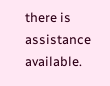there is assistance available.